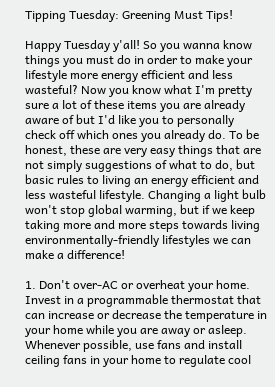Tipping Tuesday: Greening Must Tips!

Happy Tuesday y'all! So you wanna know things you must do in order to make your lifestyle more energy efficient and less wasteful? Now you know what I'm pretty sure a lot of these items you are already aware of but I'd like you to personally check off which ones you already do. To be honest, these are very easy things that are not simply suggestions of what to do, but basic rules to living an energy efficient and less wasteful lifestyle. Changing a light bulb won't stop global warming, but if we keep taking more and more steps towards living environmentally-friendly lifestyles we can make a difference!

1. Don't over-AC or overheat your home. Invest in a programmable thermostat that can increase or decrease the temperature in your home while you are away or asleep. Whenever possible, use fans and install ceiling fans in your home to regulate cool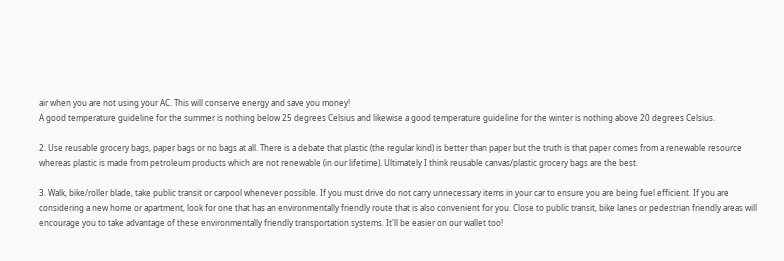air when you are not using your AC. This will conserve energy and save you money!
A good temperature guideline for the summer is nothing below 25 degrees Celsius and likewise a good temperature guideline for the winter is nothing above 20 degrees Celsius.

2. Use reusable grocery bags, paper bags or no bags at all. There is a debate that plastic (the regular kind) is better than paper but the truth is that paper comes from a renewable resource whereas plastic is made from petroleum products which are not renewable (in our lifetime). Ultimately I think reusable canvas/plastic grocery bags are the best.

3. Walk, bike/roller blade, take public transit or carpool whenever possible. If you must drive do not carry unnecessary items in your car to ensure you are being fuel efficient. If you are considering a new home or apartment, look for one that has an environmentally friendly route that is also convenient for you. Close to public transit, bike lanes or pedestrian friendly areas will encourage you to take advantage of these environmentally friendly transportation systems. It'll be easier on our wallet too!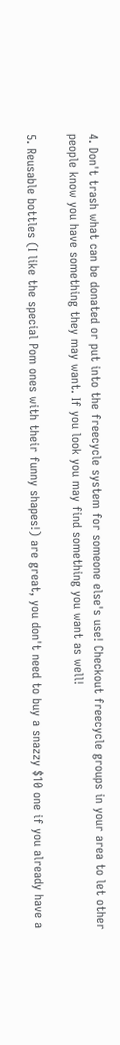4. Don't trash what can be donated or put into the freecycle system for someone else's use! Checkout freecycle groups in your area to let other people know you have something they may want. If you look you may find something you want as well!

5. Reusable bottles (I like the special Pom ones with their funny shapes!) are great, you don't need to buy a snazzy $10 one if you already have a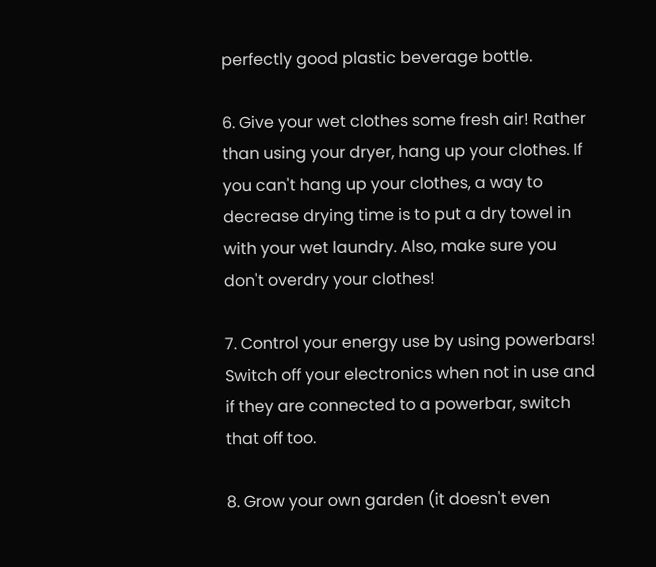perfectly good plastic beverage bottle.

6. Give your wet clothes some fresh air! Rather than using your dryer, hang up your clothes. If you can't hang up your clothes, a way to decrease drying time is to put a dry towel in with your wet laundry. Also, make sure you don't overdry your clothes!

7. Control your energy use by using powerbars! Switch off your electronics when not in use and if they are connected to a powerbar, switch that off too.

8. Grow your own garden (it doesn't even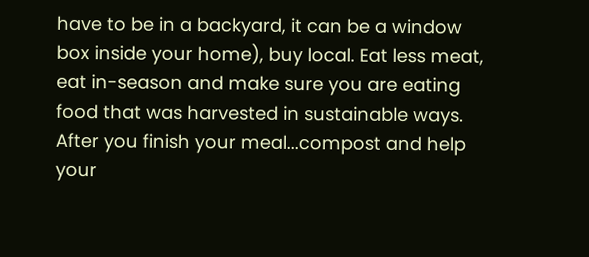have to be in a backyard, it can be a window box inside your home), buy local. Eat less meat, eat in-season and make sure you are eating food that was harvested in sustainable ways. After you finish your meal...compost and help your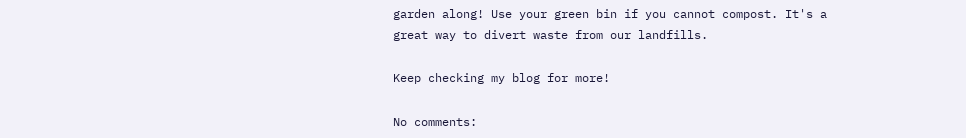garden along! Use your green bin if you cannot compost. It's a great way to divert waste from our landfills.

Keep checking my blog for more!

No comments: